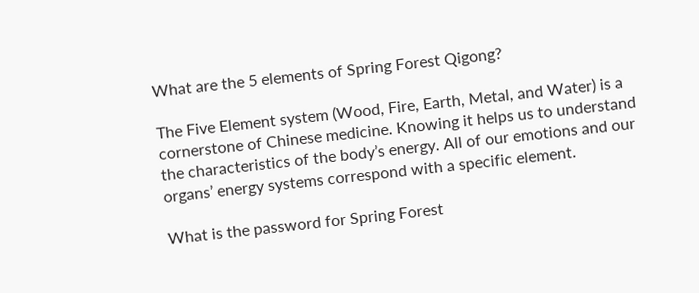What are the 5 elements of Spring Forest Qigong?

The Five Element system (Wood, Fire, Earth, Metal, and Water) is a cornerstone of Chinese medicine. Knowing it helps us to understand the characteristics of the body’s energy. All of our emotions and our organs’ energy systems correspond with a specific element.

What is the password for Spring Forest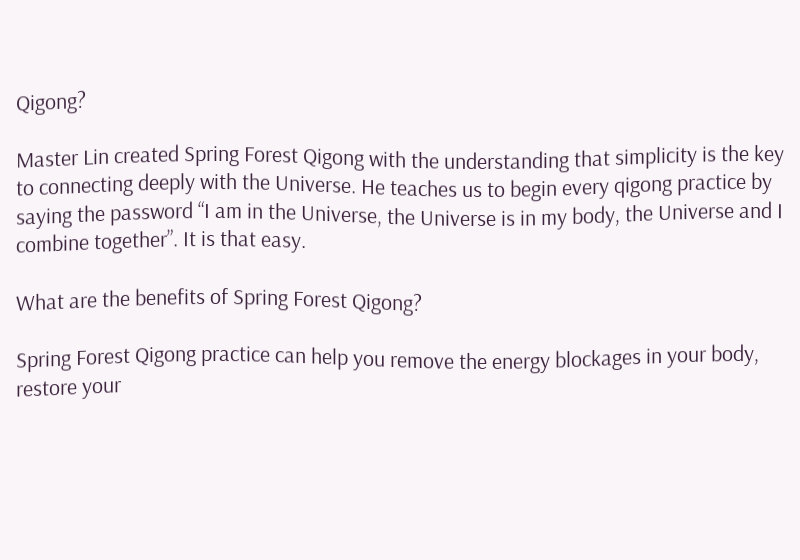Qigong?

Master Lin created Spring Forest Qigong with the understanding that simplicity is the key to connecting deeply with the Universe. He teaches us to begin every qigong practice by saying the password “I am in the Universe, the Universe is in my body, the Universe and I combine together”. It is that easy.

What are the benefits of Spring Forest Qigong?

Spring Forest Qigong practice can help you remove the energy blockages in your body, restore your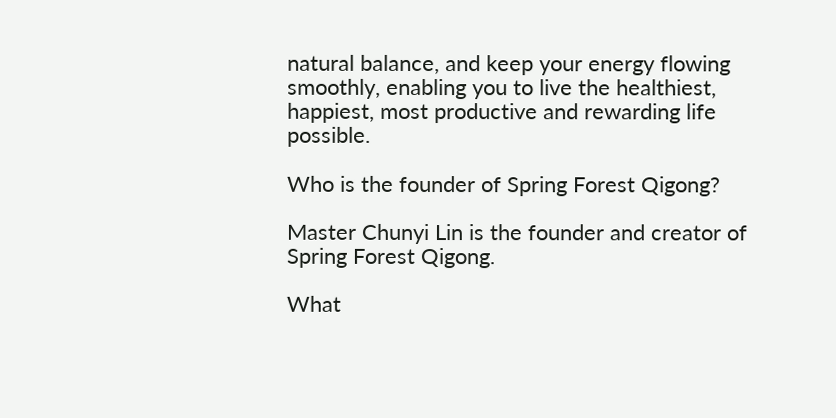natural balance, and keep your energy flowing smoothly, enabling you to live the healthiest, happiest, most productive and rewarding life possible.

Who is the founder of Spring Forest Qigong?

Master Chunyi Lin is the founder and creator of Spring Forest Qigong.

What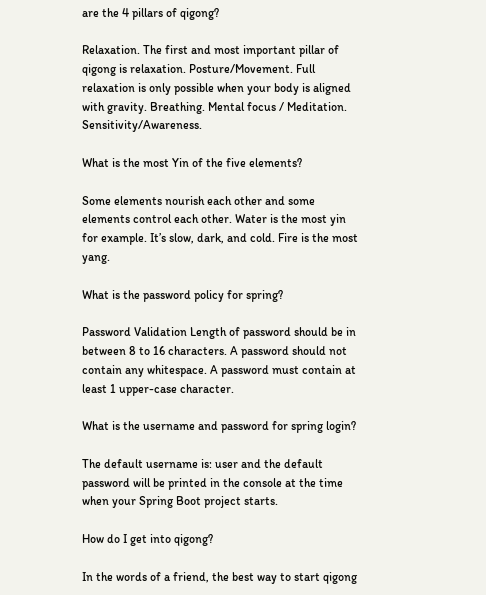are the 4 pillars of qigong?

Relaxation. The first and most important pillar of qigong is relaxation. Posture/Movement. Full relaxation is only possible when your body is aligned with gravity. Breathing. Mental focus / Meditation. Sensitivity/Awareness.

What is the most Yin of the five elements?

Some elements nourish each other and some elements control each other. Water is the most yin for example. It’s slow, dark, and cold. Fire is the most yang.

What is the password policy for spring?

Password Validation Length of password should be in between 8 to 16 characters. A password should not contain any whitespace. A password must contain at least 1 upper-case character.

What is the username and password for spring login?

The default username is: user and the default password will be printed in the console at the time when your Spring Boot project starts.

How do I get into qigong?

In the words of a friend, the best way to start qigong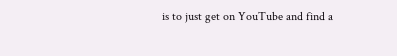is to just get on YouTube and find a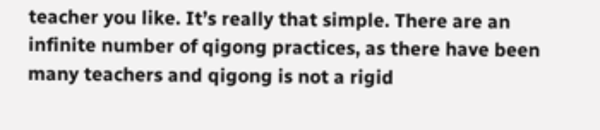teacher you like. It’s really that simple. There are an infinite number of qigong practices, as there have been many teachers and qigong is not a rigid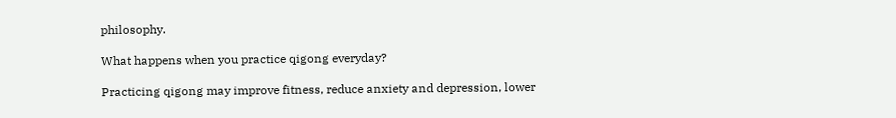philosophy.

What happens when you practice qigong everyday?

Practicing qigong may improve fitness, reduce anxiety and depression, lower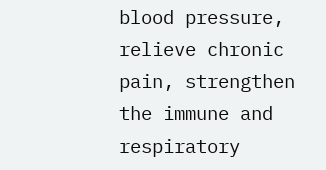blood pressure, relieve chronic pain, strengthen the immune and respiratory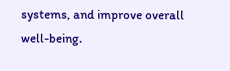systems, and improve overall well-being.